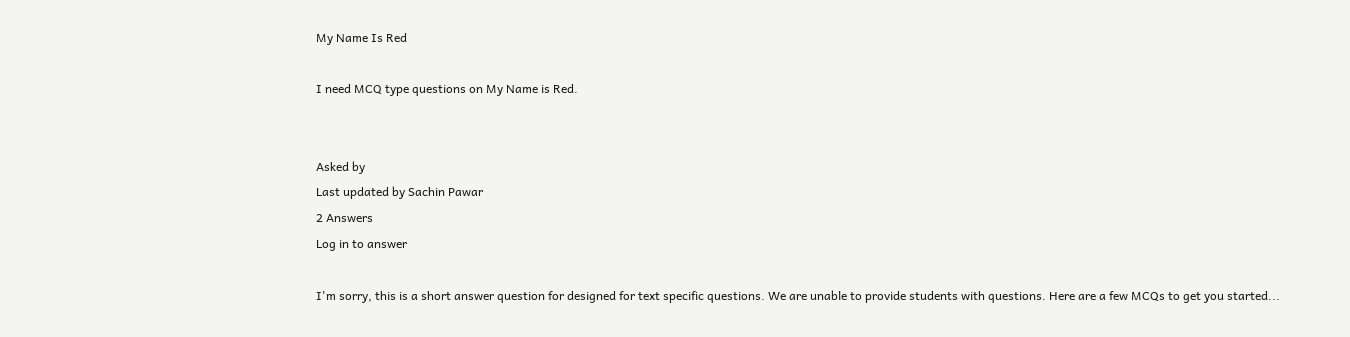My Name Is Red

I need MCQ type questions on My Name is Red.


Asked by
Last updated by Sachin Pawar
2 Answers
Log in to answer

I'm sorry, this is a short answer question for designed for text specific questions. We are unable to provide students with questions. Here are a few MCQs to get you started...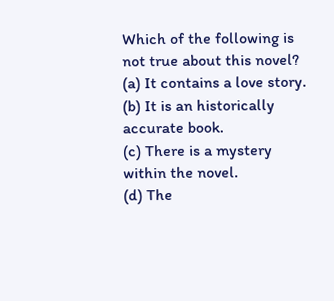Which of the following is not true about this novel?
(a) It contains a love story.
(b) It is an historically accurate book.
(c) There is a mystery within the novel.
(d) The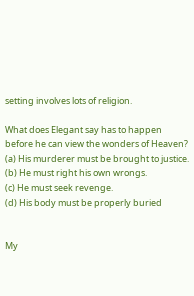setting involves lots of religion.

What does Elegant say has to happen before he can view the wonders of Heaven?
(a) His murderer must be brought to justice.
(b) He must right his own wrongs.
(c) He must seek revenge.
(d) His body must be properly buried


My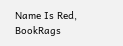Name Is Red, BookRags